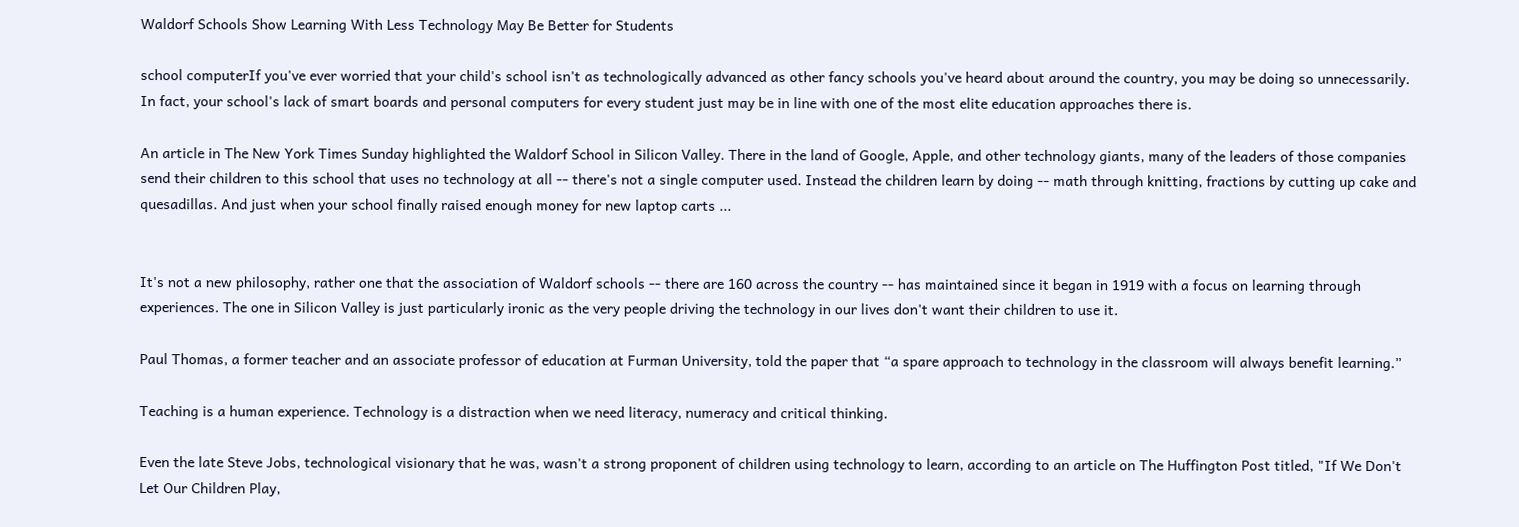Waldorf Schools Show Learning With Less Technology May Be Better for Students

school computerIf you've ever worried that your child's school isn't as technologically advanced as other fancy schools you've heard about around the country, you may be doing so unnecessarily. In fact, your school's lack of smart boards and personal computers for every student just may be in line with one of the most elite education approaches there is.

An article in The New York Times Sunday highlighted the Waldorf School in Silicon Valley. There in the land of Google, Apple, and other technology giants, many of the leaders of those companies send their children to this school that uses no technology at all -- there's not a single computer used. Instead the children learn by doing -- math through knitting, fractions by cutting up cake and quesadillas. And just when your school finally raised enough money for new laptop carts ...


It's not a new philosophy, rather one that the association of Waldorf schools -- there are 160 across the country -- has maintained since it began in 1919 with a focus on learning through experiences. The one in Silicon Valley is just particularly ironic as the very people driving the technology in our lives don't want their children to use it.

Paul Thomas, a former teacher and an associate professor of education at Furman University, told the paper that “a spare approach to technology in the classroom will always benefit learning.”

Teaching is a human experience. Technology is a distraction when we need literacy, numeracy and critical thinking.

Even the late Steve Jobs, technological visionary that he was, wasn't a strong proponent of children using technology to learn, according to an article on The Huffington Post titled, "If We Don't Let Our Children Play,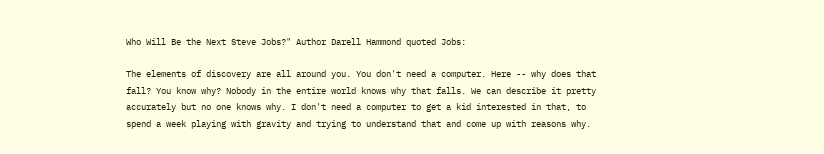Who Will Be the Next Steve Jobs?" Author Darell Hammond quoted Jobs:

The elements of discovery are all around you. You don't need a computer. Here -- why does that fall? You know why? Nobody in the entire world knows why that falls. We can describe it pretty accurately but no one knows why. I don't need a computer to get a kid interested in that, to spend a week playing with gravity and trying to understand that and come up with reasons why.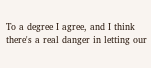To a degree I agree, and I think there's a real danger in letting our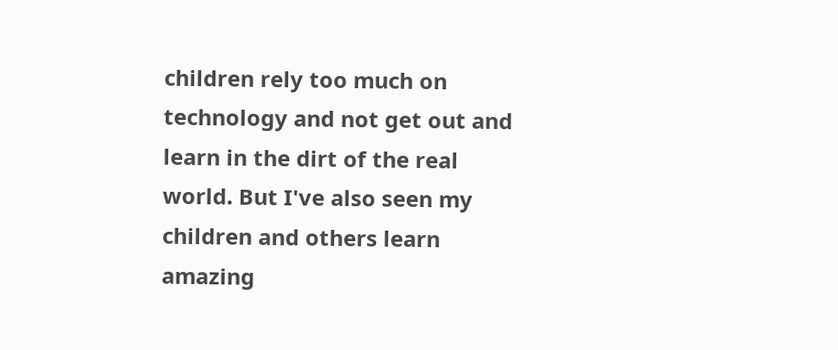children rely too much on technology and not get out and learn in the dirt of the real world. But I've also seen my children and others learn amazing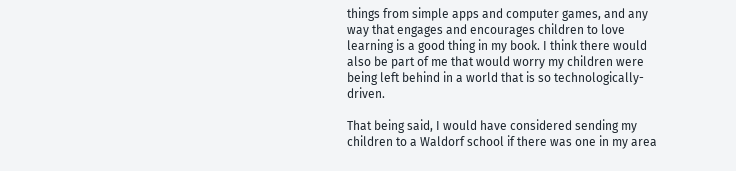things from simple apps and computer games, and any way that engages and encourages children to love learning is a good thing in my book. I think there would also be part of me that would worry my children were being left behind in a world that is so technologically-driven.

That being said, I would have considered sending my children to a Waldorf school if there was one in my area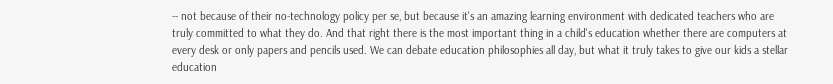-- not because of their no-technology policy per se, but because it's an amazing learning environment with dedicated teachers who are truly committed to what they do. And that right there is the most important thing in a child's education whether there are computers at every desk or only papers and pencils used. We can debate education philosophies all day, but what it truly takes to give our kids a stellar education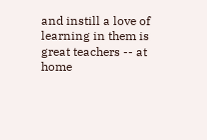and instill a love of learning in them is great teachers -- at home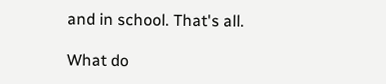and in school. That's all.

What do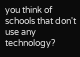you think of schools that don't use any technology?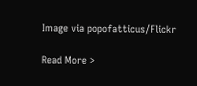Image via popofatticus/Flickr

Read More >